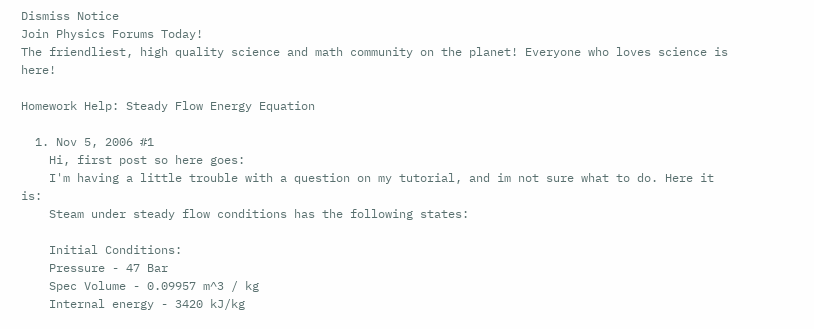Dismiss Notice
Join Physics Forums Today!
The friendliest, high quality science and math community on the planet! Everyone who loves science is here!

Homework Help: Steady Flow Energy Equation

  1. Nov 5, 2006 #1
    Hi, first post so here goes:
    I'm having a little trouble with a question on my tutorial, and im not sure what to do. Here it is:
    Steam under steady flow conditions has the following states:

    Initial Conditions:
    Pressure - 47 Bar
    Spec Volume - 0.09957 m^3 / kg
    Internal energy - 3420 kJ/kg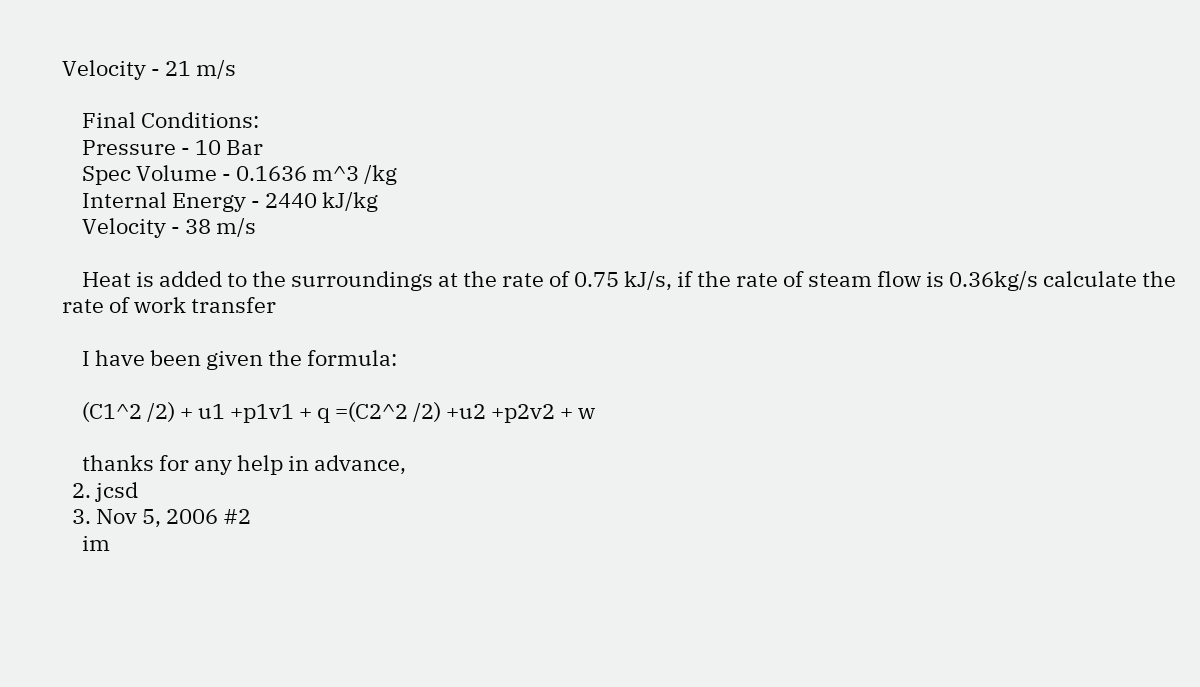Velocity - 21 m/s

    Final Conditions:
    Pressure - 10 Bar
    Spec Volume - 0.1636 m^3 /kg
    Internal Energy - 2440 kJ/kg
    Velocity - 38 m/s

    Heat is added to the surroundings at the rate of 0.75 kJ/s, if the rate of steam flow is 0.36kg/s calculate the rate of work transfer

    I have been given the formula:

    (C1^2 /2) + u1 +p1v1 + q =(C2^2 /2) +u2 +p2v2 + w

    thanks for any help in advance,
  2. jcsd
  3. Nov 5, 2006 #2
    im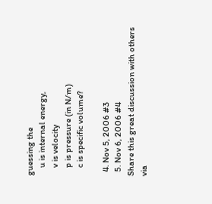guessing the
    u is internal energy,
    v is velocity
    p is pressure (in N/m)
    c is specific volume?

  4. Nov 5, 2006 #3
  5. Nov 6, 2006 #4
Share this great discussion with others via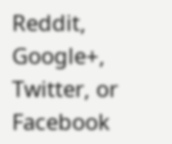Reddit, Google+, Twitter, or Facebook